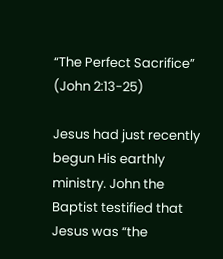“The Perfect Sacrifice” (John 2:13-25)

Jesus had just recently begun His earthly ministry. John the Baptist testified that Jesus was “the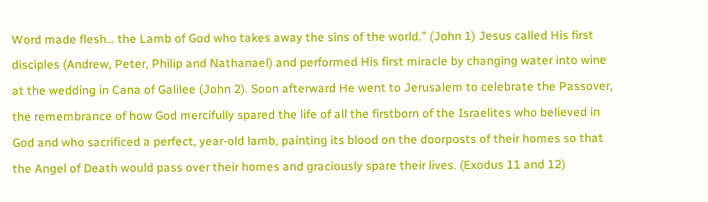Word made flesh… the Lamb of God who takes away the sins of the world.” (John 1) Jesus called His first disciples (Andrew, Peter, Philip and Nathanael) and performed His first miracle by changing water into wine at the wedding in Cana of Galilee (John 2). Soon afterward He went to Jerusalem to celebrate the Passover, the remembrance of how God mercifully spared the life of all the firstborn of the Israelites who believed in God and who sacrificed a perfect, year-old lamb, painting its blood on the doorposts of their homes so that the Angel of Death would pass over their homes and graciously spare their lives. (Exodus 11 and 12)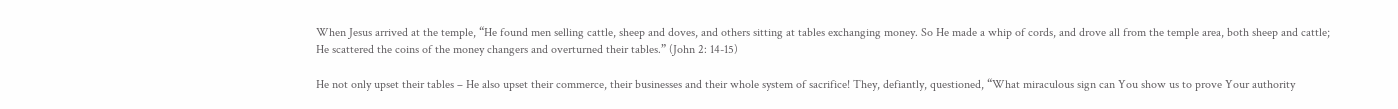When Jesus arrived at the temple, “He found men selling cattle, sheep and doves, and others sitting at tables exchanging money. So He made a whip of cords, and drove all from the temple area, both sheep and cattle; He scattered the coins of the money changers and overturned their tables.” (John 2: 14-15)

He not only upset their tables – He also upset their commerce, their businesses and their whole system of sacrifice! They, defiantly, questioned, “What miraculous sign can You show us to prove Your authority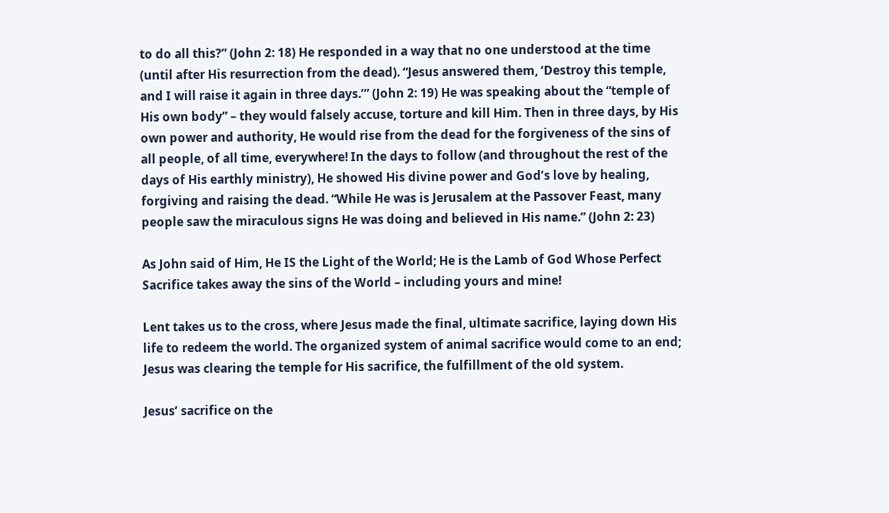to do all this?” (John 2: 18) He responded in a way that no one understood at the time (until after His resurrection from the dead). “Jesus answered them, ‘Destroy this temple, and I will raise it again in three days.’” (John 2: 19) He was speaking about the “temple of His own body” – they would falsely accuse, torture and kill Him. Then in three days, by His own power and authority, He would rise from the dead for the forgiveness of the sins of all people, of all time, everywhere! In the days to follow (and throughout the rest of the days of His earthly ministry), He showed His divine power and God’s love by healing, forgiving and raising the dead. “While He was is Jerusalem at the Passover Feast, many people saw the miraculous signs He was doing and believed in His name.” (John 2: 23)

As John said of Him, He IS the Light of the World; He is the Lamb of God Whose Perfect Sacrifice takes away the sins of the World – including yours and mine!

Lent takes us to the cross, where Jesus made the final, ultimate sacrifice, laying down His life to redeem the world. The organized system of animal sacrifice would come to an end; Jesus was clearing the temple for His sacrifice, the fulfillment of the old system.

Jesus’ sacrifice on the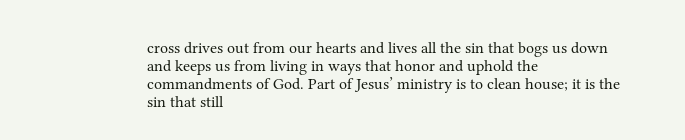cross drives out from our hearts and lives all the sin that bogs us down and keeps us from living in ways that honor and uphold the commandments of God. Part of Jesus’ ministry is to clean house; it is the sin that still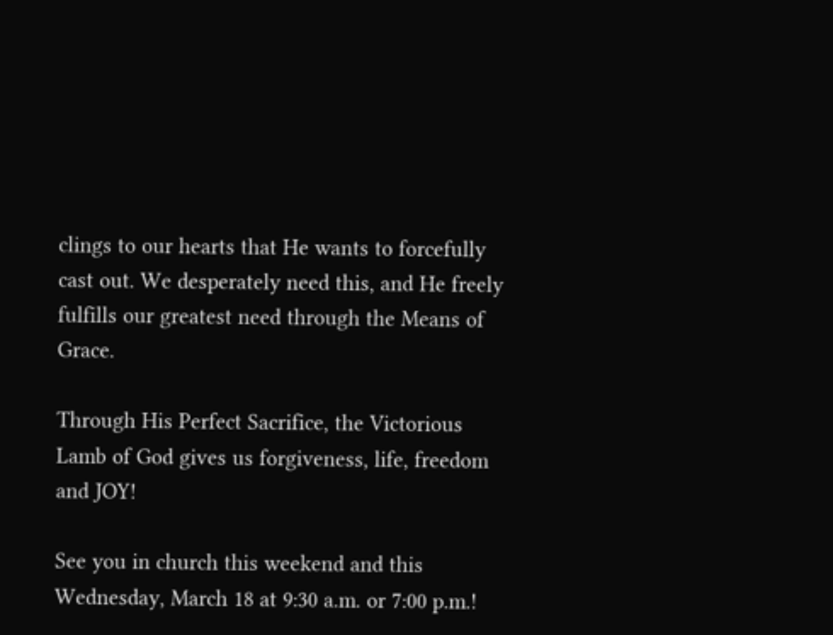clings to our hearts that He wants to forcefully cast out. We desperately need this, and He freely fulfills our greatest need through the Means of Grace.

Through His Perfect Sacrifice, the Victorious Lamb of God gives us forgiveness, life, freedom and JOY!

See you in church this weekend and this Wednesday, March 18 at 9:30 a.m. or 7:00 p.m.!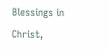Blessings in Christ,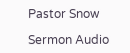Pastor Snow

Sermon Audio